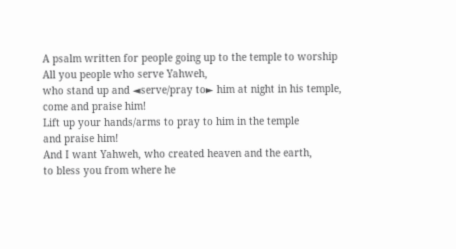A psalm written for people going up to the temple to worship
All you people who serve Yahweh,
who stand up and ◄serve/pray to► him at night in his temple,
come and praise him!
Lift up your hands/arms to pray to him in the temple
and praise him!
And I want Yahweh, who created heaven and the earth,
to bless you from where he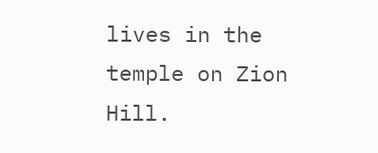lives in the temple on Zion Hill.